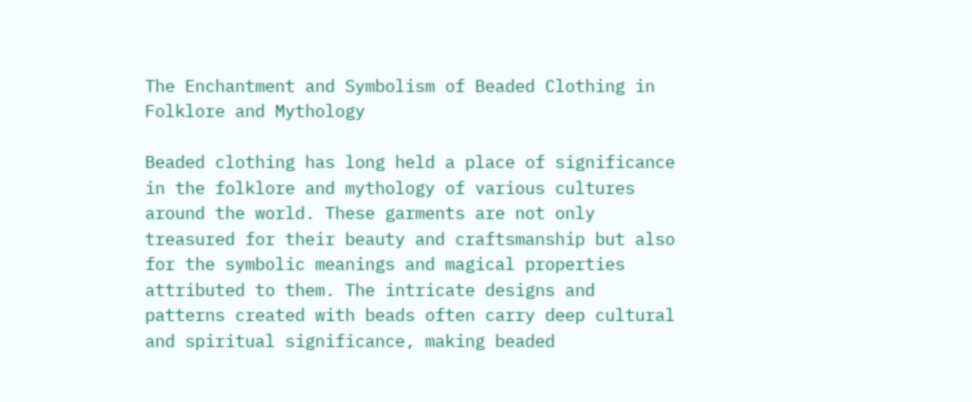The Enchantment and Symbolism of Beaded Clothing in Folklore and Mythology

Beaded clothing has long held a place of significance in the folklore and mythology of various cultures around the world. These garments are not only treasured for their beauty and craftsmanship but also for the symbolic meanings and magical properties attributed to them. The intricate designs and patterns created with beads often carry deep cultural and spiritual significance, making beaded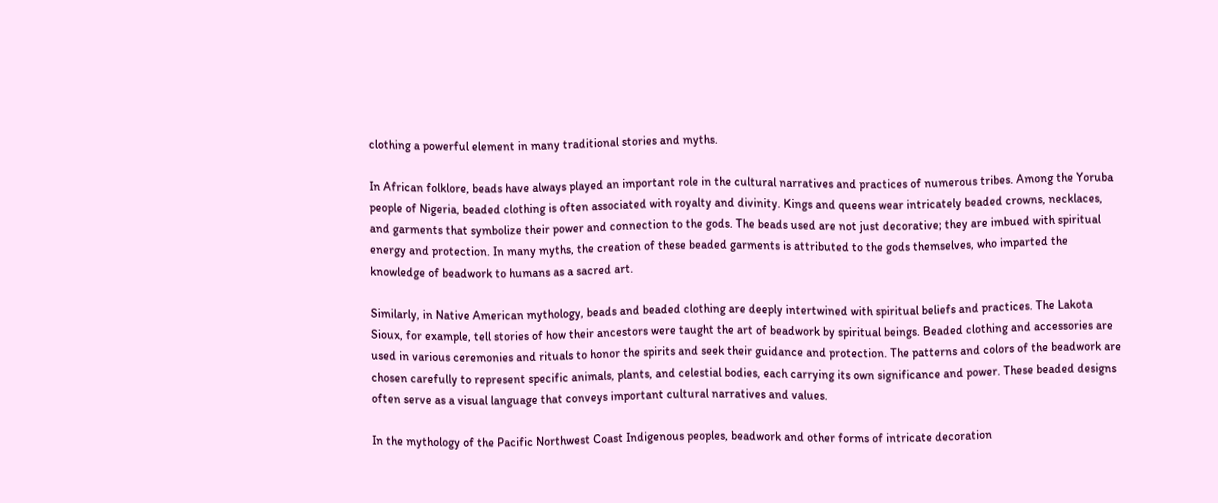clothing a powerful element in many traditional stories and myths.

In African folklore, beads have always played an important role in the cultural narratives and practices of numerous tribes. Among the Yoruba people of Nigeria, beaded clothing is often associated with royalty and divinity. Kings and queens wear intricately beaded crowns, necklaces, and garments that symbolize their power and connection to the gods. The beads used are not just decorative; they are imbued with spiritual energy and protection. In many myths, the creation of these beaded garments is attributed to the gods themselves, who imparted the knowledge of beadwork to humans as a sacred art.

Similarly, in Native American mythology, beads and beaded clothing are deeply intertwined with spiritual beliefs and practices. The Lakota Sioux, for example, tell stories of how their ancestors were taught the art of beadwork by spiritual beings. Beaded clothing and accessories are used in various ceremonies and rituals to honor the spirits and seek their guidance and protection. The patterns and colors of the beadwork are chosen carefully to represent specific animals, plants, and celestial bodies, each carrying its own significance and power. These beaded designs often serve as a visual language that conveys important cultural narratives and values.

In the mythology of the Pacific Northwest Coast Indigenous peoples, beadwork and other forms of intricate decoration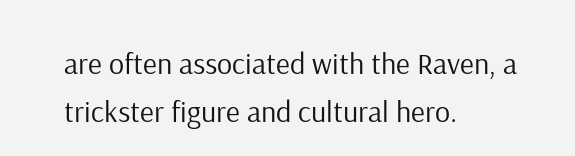are often associated with the Raven, a trickster figure and cultural hero.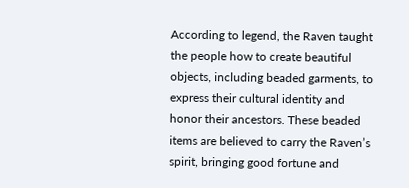According to legend, the Raven taught the people how to create beautiful objects, including beaded garments, to express their cultural identity and honor their ancestors. These beaded items are believed to carry the Raven’s spirit, bringing good fortune and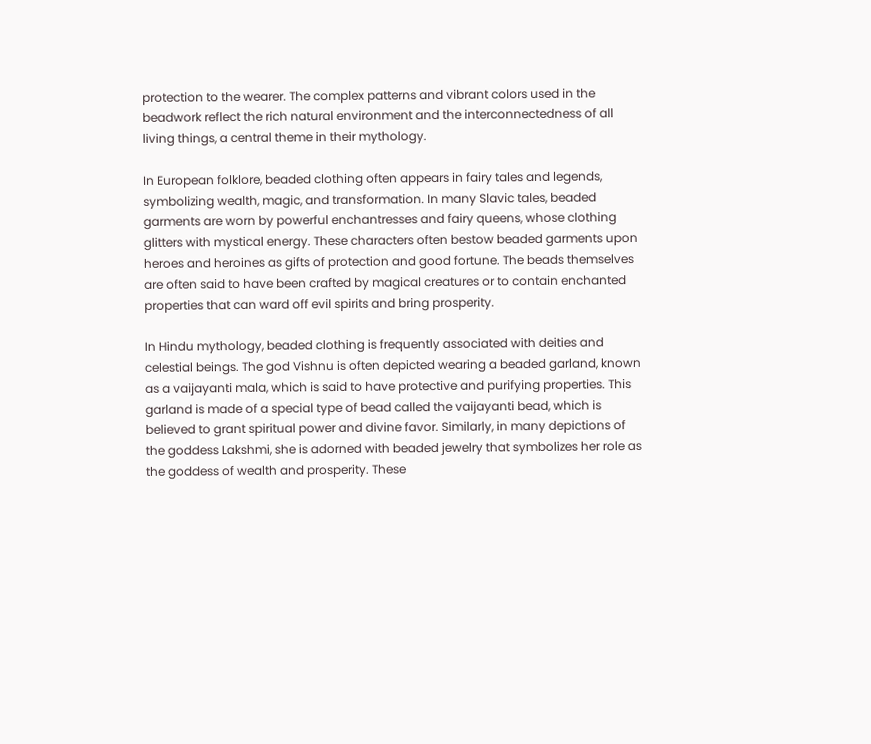protection to the wearer. The complex patterns and vibrant colors used in the beadwork reflect the rich natural environment and the interconnectedness of all living things, a central theme in their mythology.

In European folklore, beaded clothing often appears in fairy tales and legends, symbolizing wealth, magic, and transformation. In many Slavic tales, beaded garments are worn by powerful enchantresses and fairy queens, whose clothing glitters with mystical energy. These characters often bestow beaded garments upon heroes and heroines as gifts of protection and good fortune. The beads themselves are often said to have been crafted by magical creatures or to contain enchanted properties that can ward off evil spirits and bring prosperity.

In Hindu mythology, beaded clothing is frequently associated with deities and celestial beings. The god Vishnu is often depicted wearing a beaded garland, known as a vaijayanti mala, which is said to have protective and purifying properties. This garland is made of a special type of bead called the vaijayanti bead, which is believed to grant spiritual power and divine favor. Similarly, in many depictions of the goddess Lakshmi, she is adorned with beaded jewelry that symbolizes her role as the goddess of wealth and prosperity. These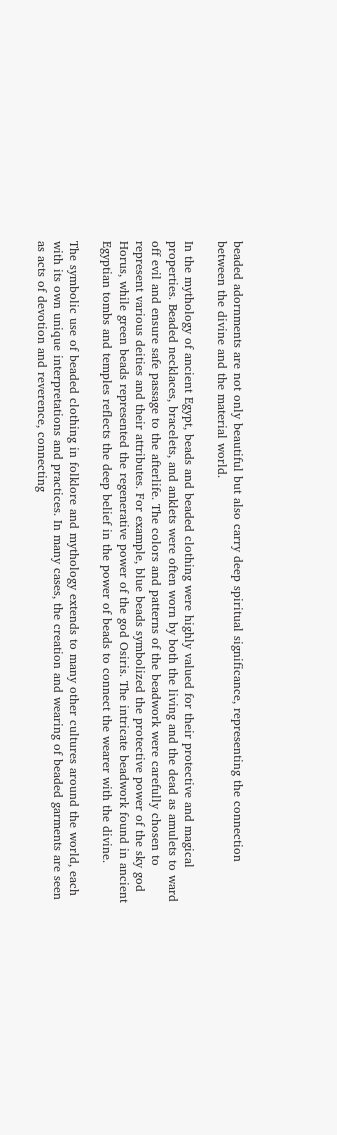beaded adornments are not only beautiful but also carry deep spiritual significance, representing the connection between the divine and the material world.

In the mythology of ancient Egypt, beads and beaded clothing were highly valued for their protective and magical properties. Beaded necklaces, bracelets, and anklets were often worn by both the living and the dead as amulets to ward off evil and ensure safe passage to the afterlife. The colors and patterns of the beadwork were carefully chosen to represent various deities and their attributes. For example, blue beads symbolized the protective power of the sky god Horus, while green beads represented the regenerative power of the god Osiris. The intricate beadwork found in ancient Egyptian tombs and temples reflects the deep belief in the power of beads to connect the wearer with the divine.

The symbolic use of beaded clothing in folklore and mythology extends to many other cultures around the world, each with its own unique interpretations and practices. In many cases, the creation and wearing of beaded garments are seen as acts of devotion and reverence, connecting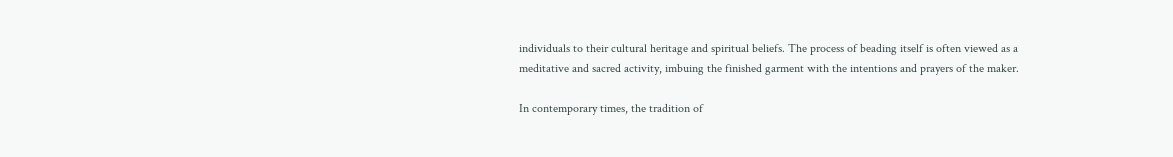individuals to their cultural heritage and spiritual beliefs. The process of beading itself is often viewed as a meditative and sacred activity, imbuing the finished garment with the intentions and prayers of the maker.

In contemporary times, the tradition of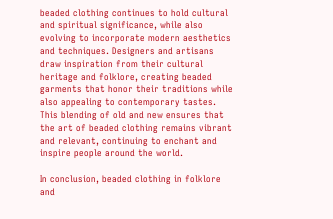beaded clothing continues to hold cultural and spiritual significance, while also evolving to incorporate modern aesthetics and techniques. Designers and artisans draw inspiration from their cultural heritage and folklore, creating beaded garments that honor their traditions while also appealing to contemporary tastes. This blending of old and new ensures that the art of beaded clothing remains vibrant and relevant, continuing to enchant and inspire people around the world.

In conclusion, beaded clothing in folklore and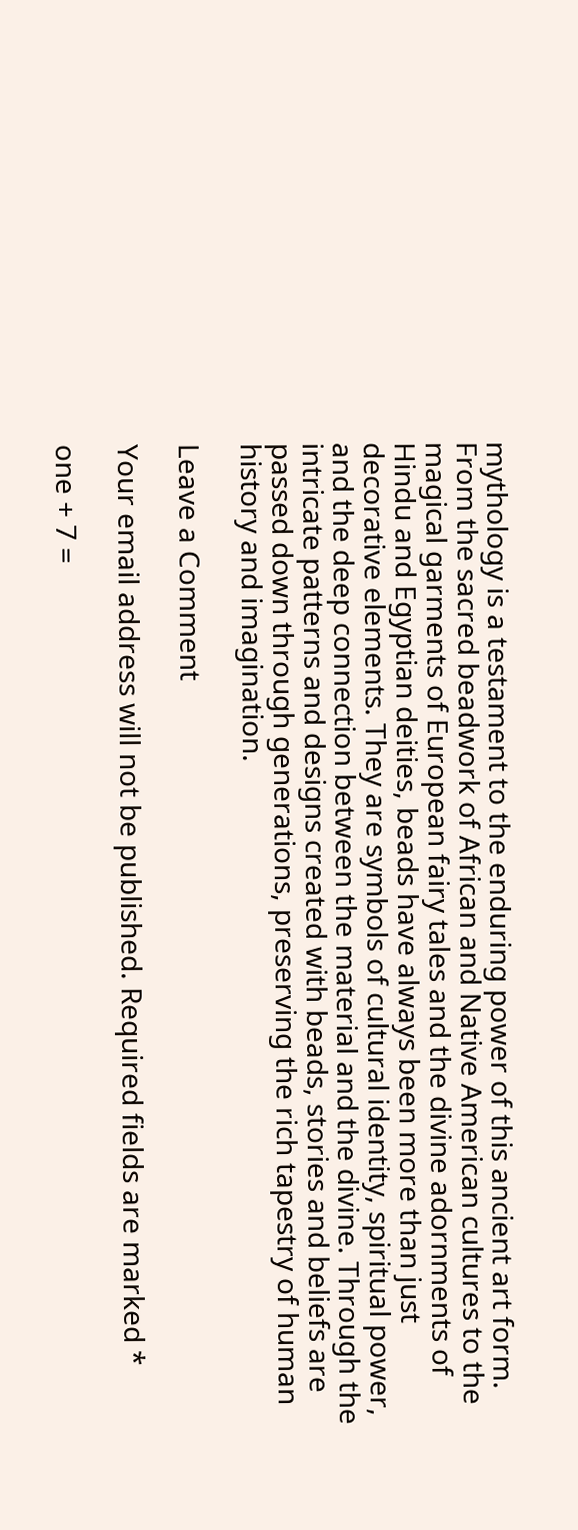mythology is a testament to the enduring power of this ancient art form. From the sacred beadwork of African and Native American cultures to the magical garments of European fairy tales and the divine adornments of Hindu and Egyptian deities, beads have always been more than just decorative elements. They are symbols of cultural identity, spiritual power, and the deep connection between the material and the divine. Through the intricate patterns and designs created with beads, stories and beliefs are passed down through generations, preserving the rich tapestry of human history and imagination.

Leave a Comment

Your email address will not be published. Required fields are marked *

one + 7 =